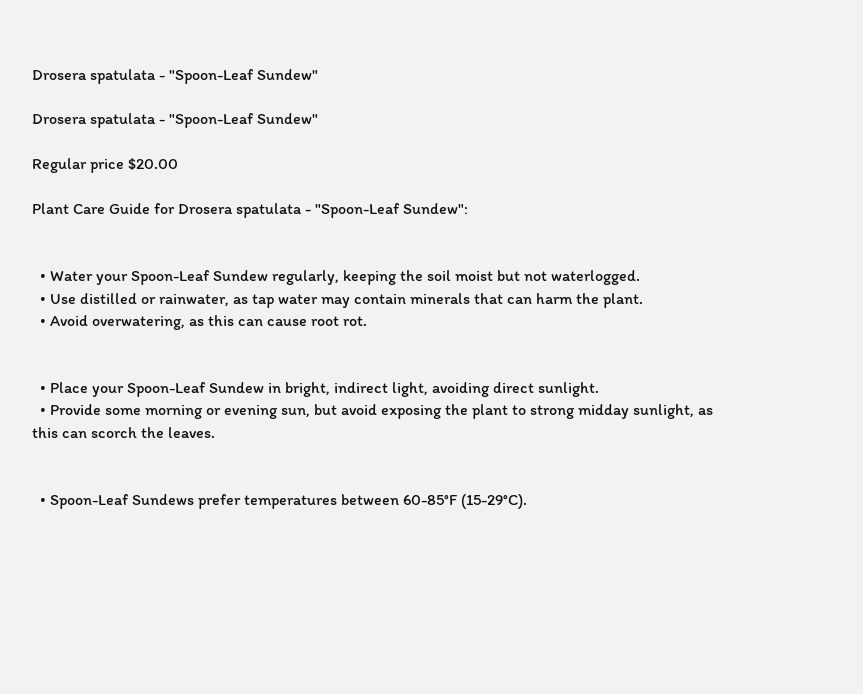Drosera spatulata - "Spoon-Leaf Sundew"

Drosera spatulata - "Spoon-Leaf Sundew"

Regular price $20.00

Plant Care Guide for Drosera spatulata - "Spoon-Leaf Sundew":


  • Water your Spoon-Leaf Sundew regularly, keeping the soil moist but not waterlogged.
  • Use distilled or rainwater, as tap water may contain minerals that can harm the plant.
  • Avoid overwatering, as this can cause root rot.


  • Place your Spoon-Leaf Sundew in bright, indirect light, avoiding direct sunlight.
  • Provide some morning or evening sun, but avoid exposing the plant to strong midday sunlight, as this can scorch the leaves.


  • Spoon-Leaf Sundews prefer temperatures between 60-85°F (15-29°C).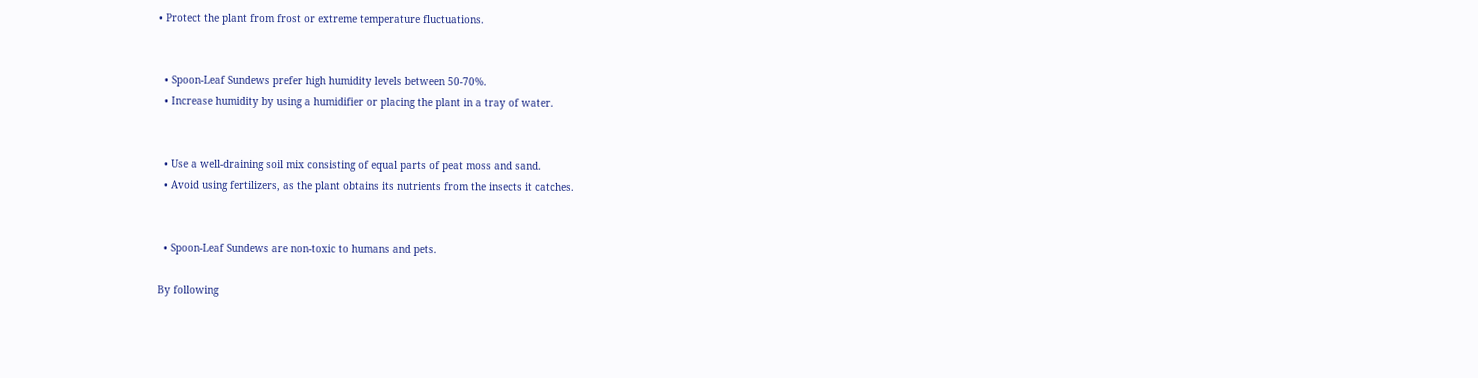• Protect the plant from frost or extreme temperature fluctuations.


  • Spoon-Leaf Sundews prefer high humidity levels between 50-70%.
  • Increase humidity by using a humidifier or placing the plant in a tray of water.


  • Use a well-draining soil mix consisting of equal parts of peat moss and sand.
  • Avoid using fertilizers, as the plant obtains its nutrients from the insects it catches.


  • Spoon-Leaf Sundews are non-toxic to humans and pets.

By following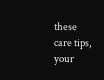these care tips, your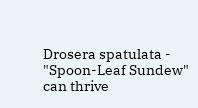Drosera spatulata - "Spoon-Leaf Sundew" can thrive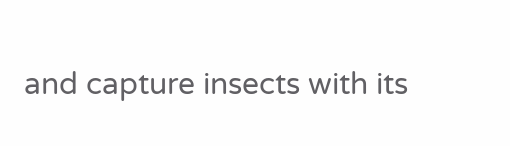and capture insects with its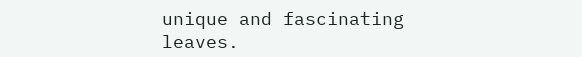unique and fascinating leaves.